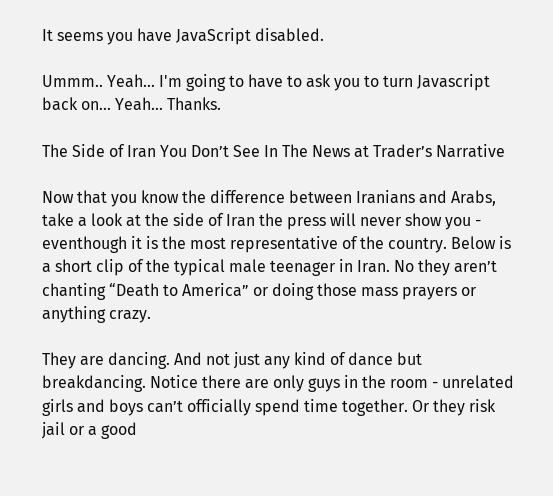It seems you have JavaScript disabled.

Ummm.. Yeah... I'm going to have to ask you to turn Javascript back on... Yeah... Thanks.

The Side of Iran You Don’t See In The News at Trader’s Narrative

Now that you know the difference between Iranians and Arabs, take a look at the side of Iran the press will never show you - eventhough it is the most representative of the country. Below is a short clip of the typical male teenager in Iran. No they aren’t chanting “Death to America” or doing those mass prayers or anything crazy.

They are dancing. And not just any kind of dance but breakdancing. Notice there are only guys in the room - unrelated girls and boys can’t officially spend time together. Or they risk jail or a good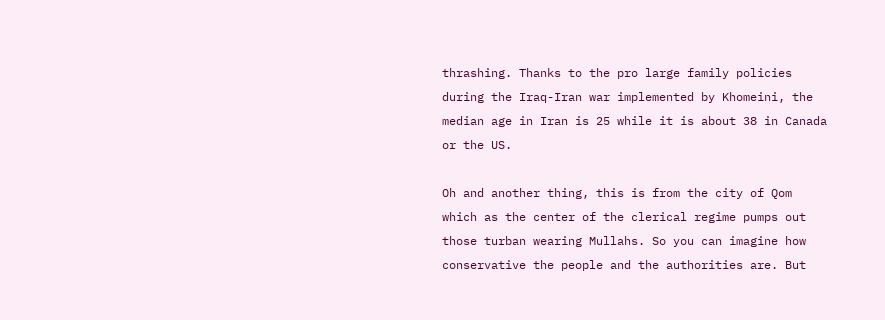thrashing. Thanks to the pro large family policies during the Iraq-Iran war implemented by Khomeini, the median age in Iran is 25 while it is about 38 in Canada or the US.

Oh and another thing, this is from the city of Qom which as the center of the clerical regime pumps out those turban wearing Mullahs. So you can imagine how conservative the people and the authorities are. But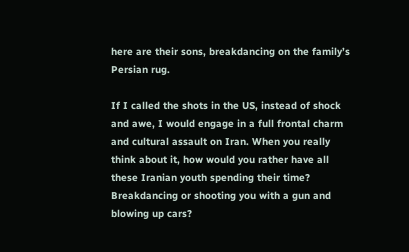here are their sons, breakdancing on the family’s Persian rug.

If I called the shots in the US, instead of shock and awe, I would engage in a full frontal charm and cultural assault on Iran. When you really think about it, how would you rather have all these Iranian youth spending their time? Breakdancing or shooting you with a gun and blowing up cars?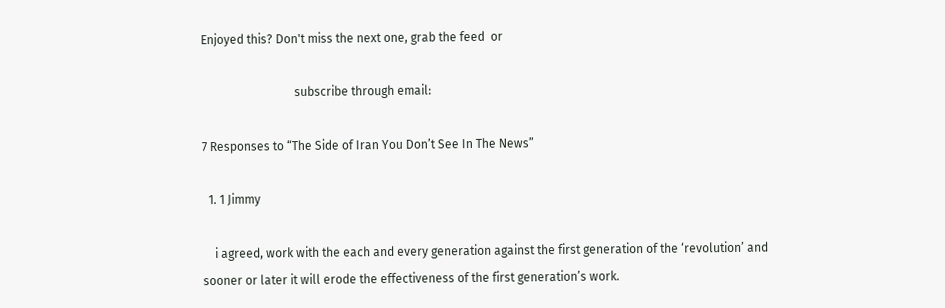Enjoyed this? Don't miss the next one, grab the feed  or

                               subscribe through email:

7 Responses to “The Side of Iran You Don’t See In The News”

  1. 1 Jimmy

    i agreed, work with the each and every generation against the first generation of the ‘revolution’ and sooner or later it will erode the effectiveness of the first generation’s work.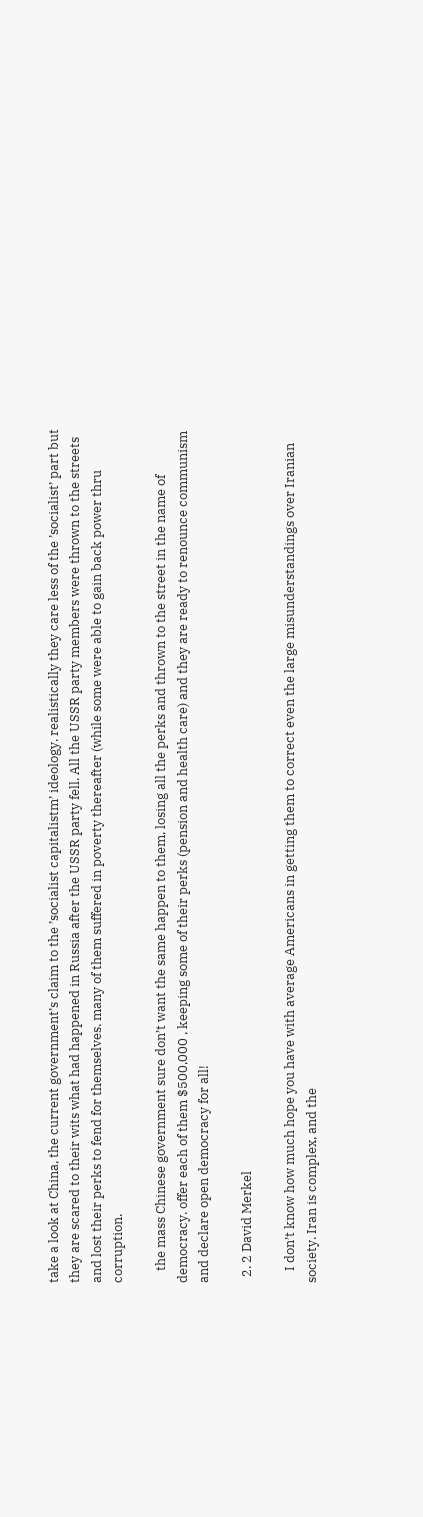take a look at China, the current government’s claim to the ’socialist capitalistm’ ideology. realistically they care less of the ’socialist’ part but they are scared to their wits what had happened in Russia after the USSR party fell. All the USSR party members were thrown to the streets and lost their perks to fend for themselves. many of them suffered in poverty thereafter (while some were able to gain back power thru corruption.

    the mass Chinese government sure don’t want the same happen to them, losing all the perks and thrown to the street in the name of democracy. offer each of them $500,000 , keeping some of their perks (pension and health care) and they are ready to renounce communism and declare open democracy for all!

  2. 2 David Merkel

    I don’t know how much hope you have with average Americans in getting them to correct even the large misunderstandings over Iranian society. Iran is complex, and the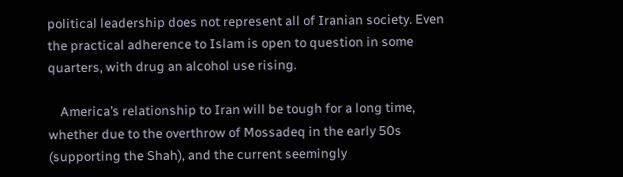political leadership does not represent all of Iranian society. Even the practical adherence to Islam is open to question in some quarters, with drug an alcohol use rising.

    America’s relationship to Iran will be tough for a long time, whether due to the overthrow of Mossadeq in the early 50s (supporting the Shah), and the current seemingly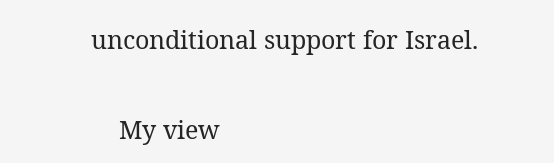unconditional support for Israel.

    My view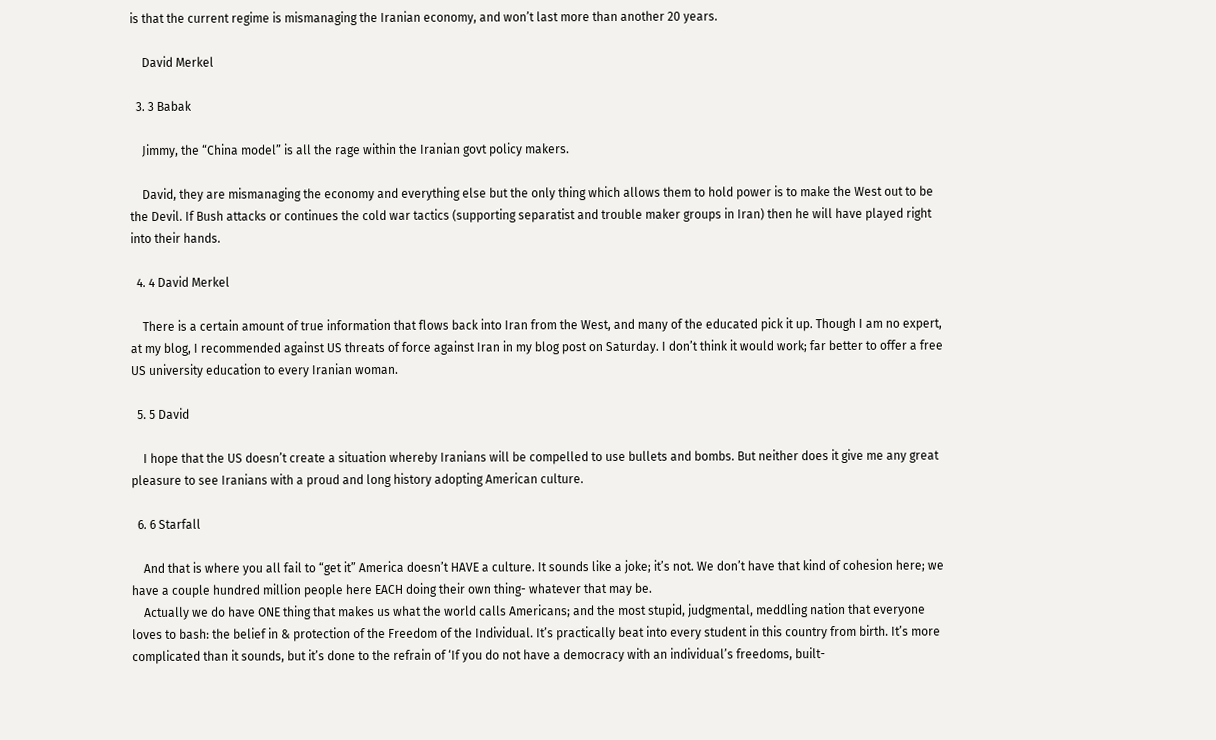is that the current regime is mismanaging the Iranian economy, and won’t last more than another 20 years.

    David Merkel

  3. 3 Babak

    Jimmy, the “China model” is all the rage within the Iranian govt policy makers.

    David, they are mismanaging the economy and everything else but the only thing which allows them to hold power is to make the West out to be the Devil. If Bush attacks or continues the cold war tactics (supporting separatist and trouble maker groups in Iran) then he will have played right into their hands.

  4. 4 David Merkel

    There is a certain amount of true information that flows back into Iran from the West, and many of the educated pick it up. Though I am no expert, at my blog, I recommended against US threats of force against Iran in my blog post on Saturday. I don’t think it would work; far better to offer a free US university education to every Iranian woman.

  5. 5 David

    I hope that the US doesn’t create a situation whereby Iranians will be compelled to use bullets and bombs. But neither does it give me any great pleasure to see Iranians with a proud and long history adopting American culture.

  6. 6 Starfall

    And that is where you all fail to “get it” America doesn’t HAVE a culture. It sounds like a joke; it’s not. We don’t have that kind of cohesion here; we have a couple hundred million people here EACH doing their own thing- whatever that may be.
    Actually we do have ONE thing that makes us what the world calls Americans; and the most stupid, judgmental, meddling nation that everyone loves to bash: the belief in & protection of the Freedom of the Individual. It’s practically beat into every student in this country from birth. It’s more complicated than it sounds, but it’s done to the refrain of ‘If you do not have a democracy with an individual’s freedoms, built-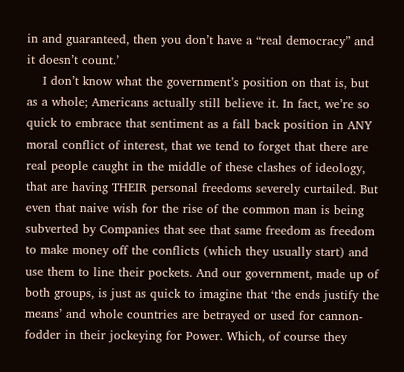in and guaranteed, then you don’t have a “real democracy” and it doesn’t count.’
    I don’t know what the government’s position on that is, but as a whole; Americans actually still believe it. In fact, we’re so quick to embrace that sentiment as a fall back position in ANY moral conflict of interest, that we tend to forget that there are real people caught in the middle of these clashes of ideology, that are having THEIR personal freedoms severely curtailed. But even that naive wish for the rise of the common man is being subverted by Companies that see that same freedom as freedom to make money off the conflicts (which they usually start) and use them to line their pockets. And our government, made up of both groups, is just as quick to imagine that ‘the ends justify the means’ and whole countries are betrayed or used for cannon-fodder in their jockeying for Power. Which, of course they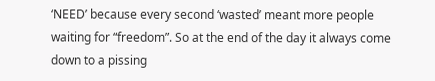‘NEED’ because every second ‘wasted’ meant more people waiting for “freedom”. So at the end of the day it always come down to a pissing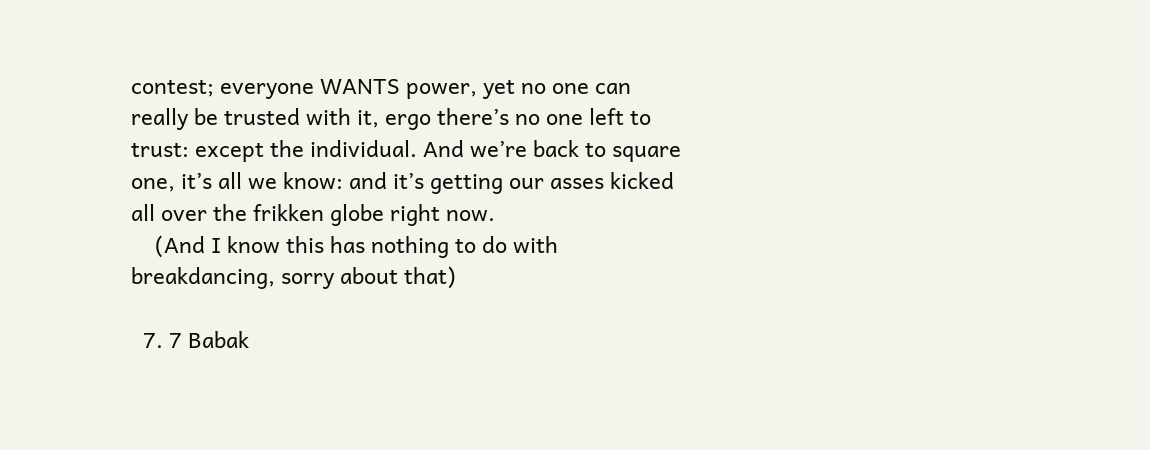contest; everyone WANTS power, yet no one can really be trusted with it, ergo there’s no one left to trust: except the individual. And we’re back to square one, it’s all we know: and it’s getting our asses kicked all over the frikken globe right now.
    (And I know this has nothing to do with breakdancing, sorry about that)

  7. 7 Babak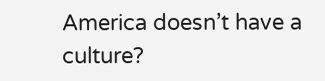America doesn’t have a culture?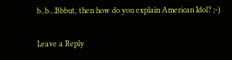b..b…Bbbut, then how do you explain American Idol? ;-)

Leave a Reply